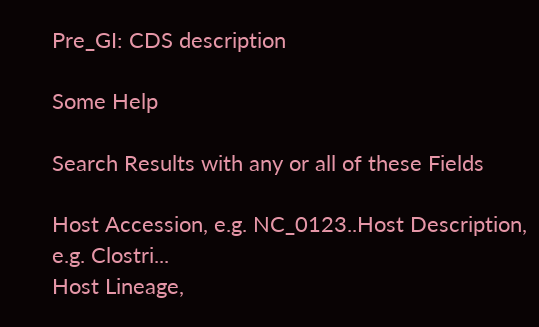Pre_GI: CDS description

Some Help

Search Results with any or all of these Fields

Host Accession, e.g. NC_0123..Host Description, e.g. Clostri...
Host Lineage,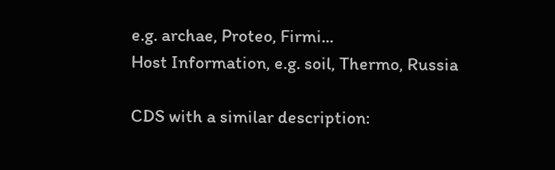e.g. archae, Proteo, Firmi...
Host Information, e.g. soil, Thermo, Russia

CDS with a similar description: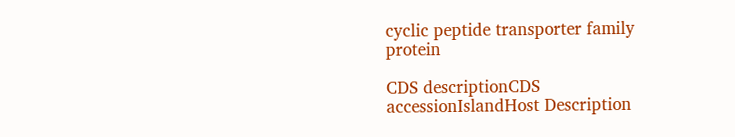cyclic peptide transporter family protein

CDS descriptionCDS accessionIslandHost Description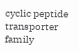cyclic peptide transporter family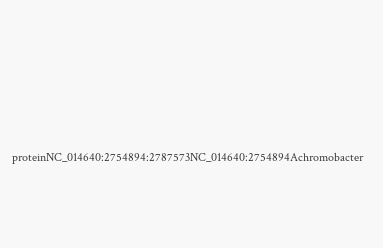proteinNC_014640:2754894:2787573NC_014640:2754894Achromobacter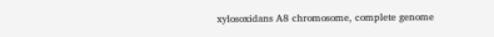xylosoxidans A8 chromosome, complete genome